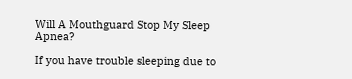Will A Mouthguard Stop My Sleep Apnea?

If you have trouble sleeping due to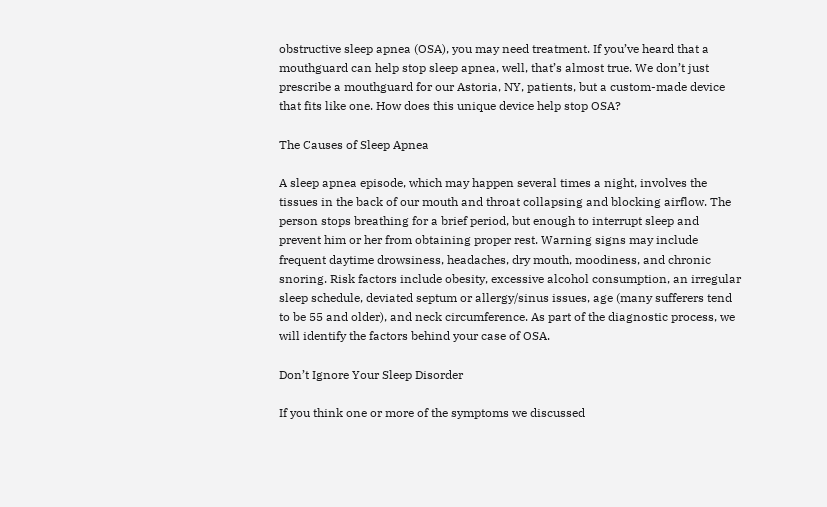obstructive sleep apnea (OSA), you may need treatment. If you’ve heard that a mouthguard can help stop sleep apnea, well, that’s almost true. We don’t just prescribe a mouthguard for our Astoria, NY, patients, but a custom-made device that fits like one. How does this unique device help stop OSA?

The Causes of Sleep Apnea

A sleep apnea episode, which may happen several times a night, involves the tissues in the back of our mouth and throat collapsing and blocking airflow. The person stops breathing for a brief period, but enough to interrupt sleep and prevent him or her from obtaining proper rest. Warning signs may include frequent daytime drowsiness, headaches, dry mouth, moodiness, and chronic snoring. Risk factors include obesity, excessive alcohol consumption, an irregular sleep schedule, deviated septum or allergy/sinus issues, age (many sufferers tend to be 55 and older), and neck circumference. As part of the diagnostic process, we will identify the factors behind your case of OSA.

Don’t Ignore Your Sleep Disorder

If you think one or more of the symptoms we discussed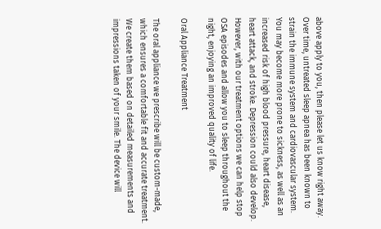above apply to you, then please let us know right away. Over time, untreated sleep apnea has been known to strain the immune system and cardiovascular system. You may become more prone to sickness, as well as an increased risk of high blood pressure, heart disease, heart attack, and stroke. Depression could also develop. However, with our treatment options we can help stop OSA episodes and allow you to sleep throughout the night, enjoying an improved quality of life.

Oral Appliance Treatment

The oral appliance we prescribe will be custom-made, which ensures a comfortable fit and accurate treatment. We create them based on detailed measurements and impressions taken of your smile. The device will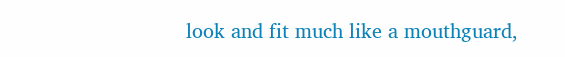look and fit much like a mouthguard,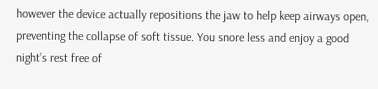however the device actually repositions the jaw to help keep airways open, preventing the collapse of soft tissue. You snore less and enjoy a good night’s rest free of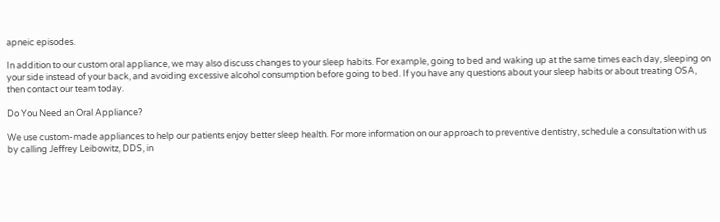apneic episodes.

In addition to our custom oral appliance, we may also discuss changes to your sleep habits. For example, going to bed and waking up at the same times each day, sleeping on your side instead of your back, and avoiding excessive alcohol consumption before going to bed. If you have any questions about your sleep habits or about treating OSA, then contact our team today.

Do You Need an Oral Appliance?

We use custom-made appliances to help our patients enjoy better sleep health. For more information on our approach to preventive dentistry, schedule a consultation with us by calling Jeffrey Leibowitz, DDS, in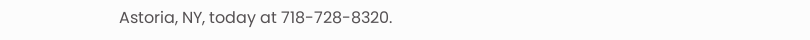Astoria, NY, today at 718-728-8320.